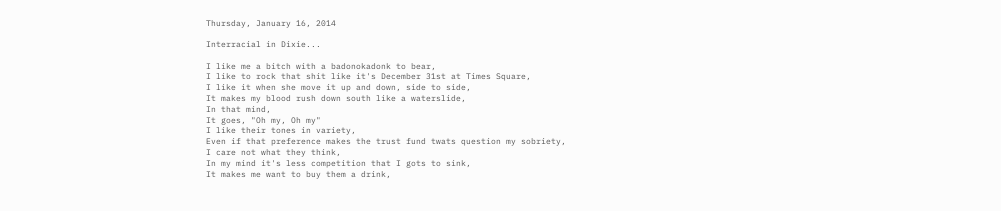Thursday, January 16, 2014

Interracial in Dixie...

I like me a bitch with a badonokadonk to bear,
I like to rock that shit like it's December 31st at Times Square,
I like it when she move it up and down, side to side,
It makes my blood rush down south like a waterslide,
In that mind,
It goes, "Oh my, Oh my"
I like their tones in variety,
Even if that preference makes the trust fund twats question my sobriety,
I care not what they think,
In my mind it's less competition that I gots to sink,
It makes me want to buy them a drink,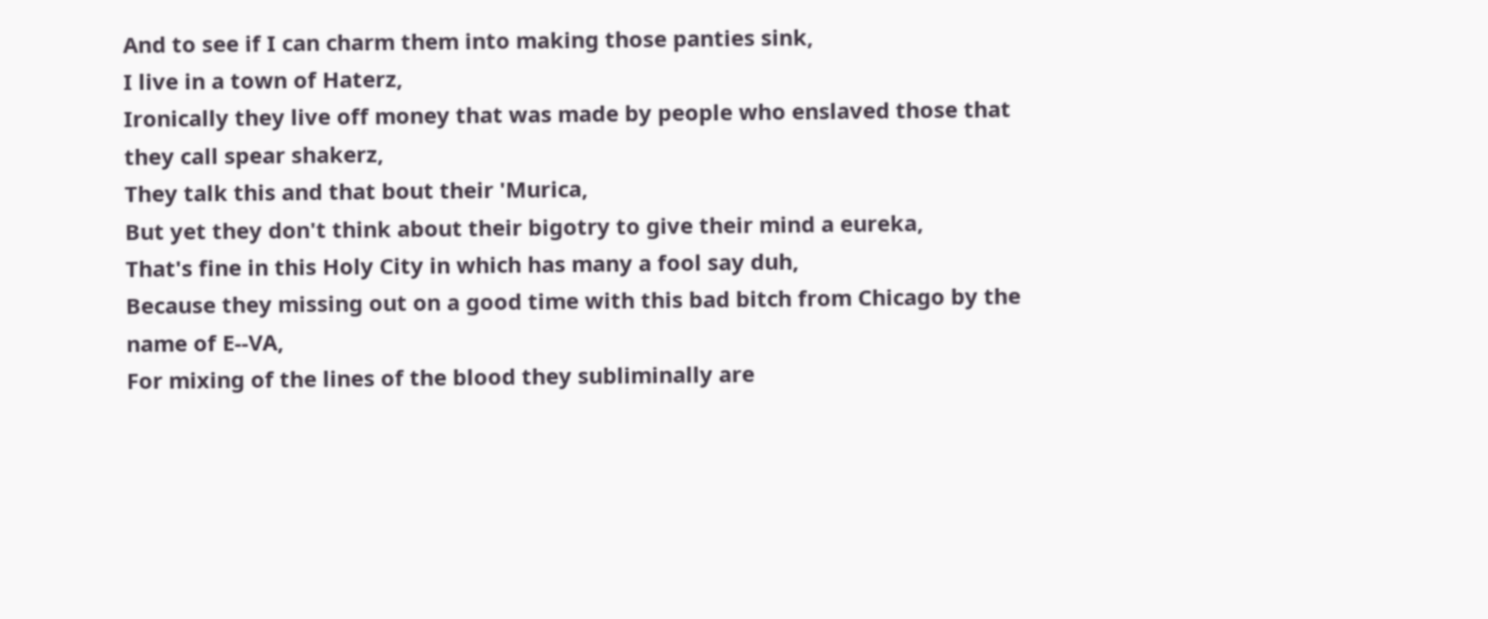And to see if I can charm them into making those panties sink,
I live in a town of Haterz,
Ironically they live off money that was made by people who enslaved those that they call spear shakerz,
They talk this and that bout their 'Murica,
But yet they don't think about their bigotry to give their mind a eureka,
That's fine in this Holy City in which has many a fool say duh,
Because they missing out on a good time with this bad bitch from Chicago by the name of E--VA,
For mixing of the lines of the blood they subliminally are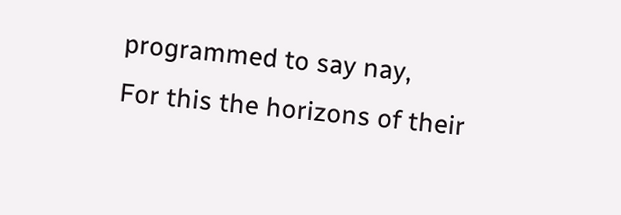programmed to say nay,
For this the horizons of their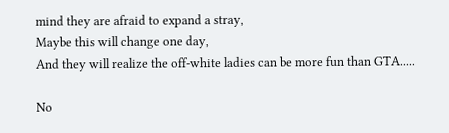mind they are afraid to expand a stray,
Maybe this will change one day,
And they will realize the off-white ladies can be more fun than GTA.....

No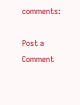comments:

Post a Comment